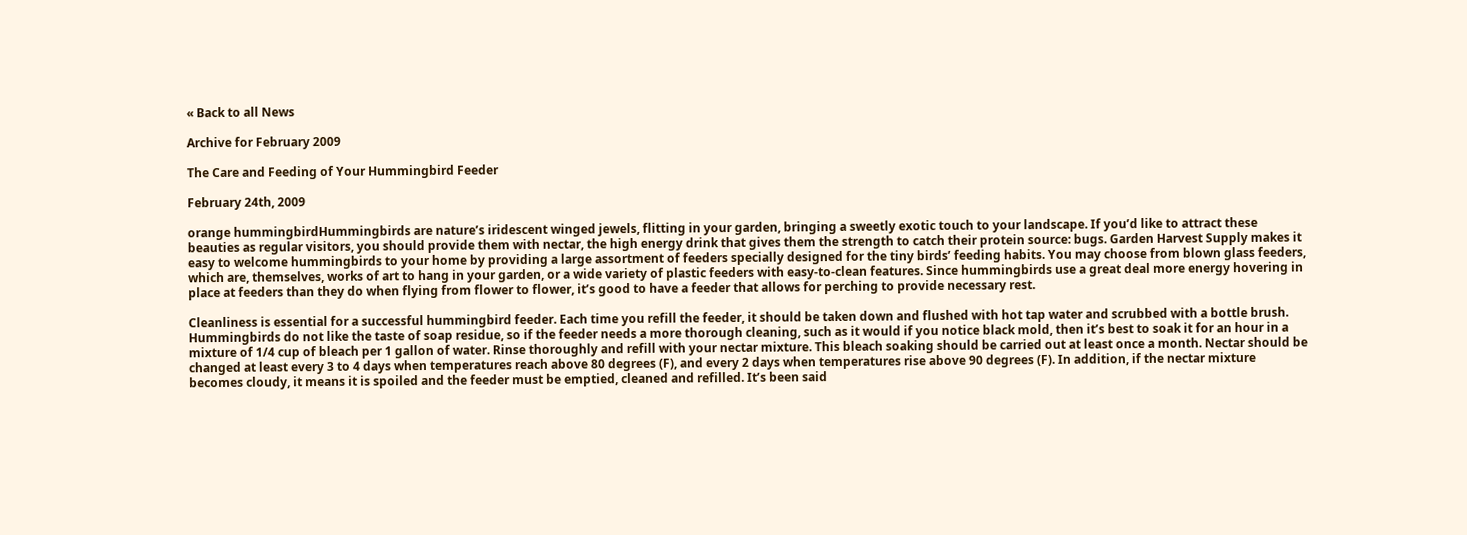« Back to all News

Archive for February 2009

The Care and Feeding of Your Hummingbird Feeder

February 24th, 2009

orange hummingbirdHummingbirds are nature’s iridescent winged jewels, flitting in your garden, bringing a sweetly exotic touch to your landscape. If you’d like to attract these beauties as regular visitors, you should provide them with nectar, the high energy drink that gives them the strength to catch their protein source: bugs. Garden Harvest Supply makes it easy to welcome hummingbirds to your home by providing a large assortment of feeders specially designed for the tiny birds’ feeding habits. You may choose from blown glass feeders, which are, themselves, works of art to hang in your garden, or a wide variety of plastic feeders with easy-to-clean features. Since hummingbirds use a great deal more energy hovering in place at feeders than they do when flying from flower to flower, it’s good to have a feeder that allows for perching to provide necessary rest.

Cleanliness is essential for a successful hummingbird feeder. Each time you refill the feeder, it should be taken down and flushed with hot tap water and scrubbed with a bottle brush. Hummingbirds do not like the taste of soap residue, so if the feeder needs a more thorough cleaning, such as it would if you notice black mold, then it’s best to soak it for an hour in a mixture of 1/4 cup of bleach per 1 gallon of water. Rinse thoroughly and refill with your nectar mixture. This bleach soaking should be carried out at least once a month. Nectar should be changed at least every 3 to 4 days when temperatures reach above 80 degrees (F), and every 2 days when temperatures rise above 90 degrees (F). In addition, if the nectar mixture becomes cloudy, it means it is spoiled and the feeder must be emptied, cleaned and refilled. It’s been said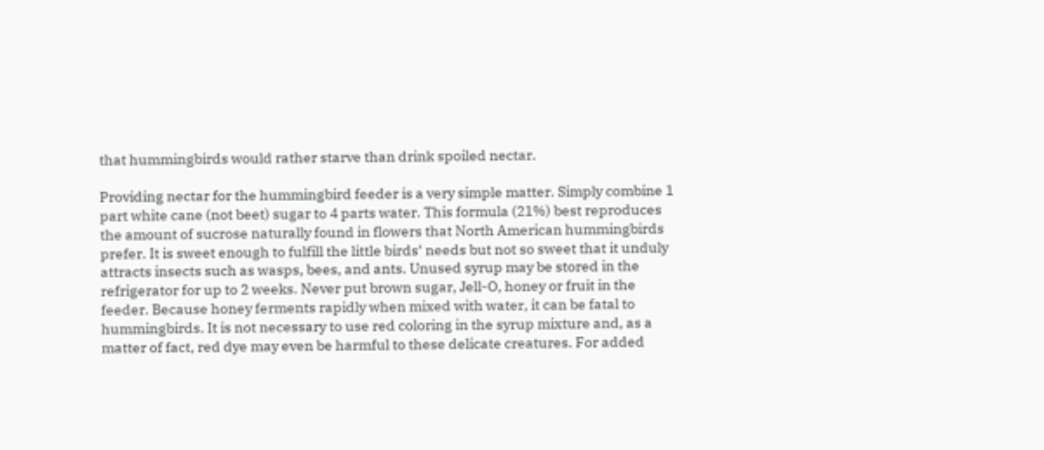that hummingbirds would rather starve than drink spoiled nectar.

Providing nectar for the hummingbird feeder is a very simple matter. Simply combine 1 part white cane (not beet) sugar to 4 parts water. This formula (21%) best reproduces the amount of sucrose naturally found in flowers that North American hummingbirds prefer. It is sweet enough to fulfill the little birds’ needs but not so sweet that it unduly attracts insects such as wasps, bees, and ants. Unused syrup may be stored in the refrigerator for up to 2 weeks. Never put brown sugar, Jell-O, honey or fruit in the feeder. Because honey ferments rapidly when mixed with water, it can be fatal to hummingbirds. It is not necessary to use red coloring in the syrup mixture and, as a matter of fact, red dye may even be harmful to these delicate creatures. For added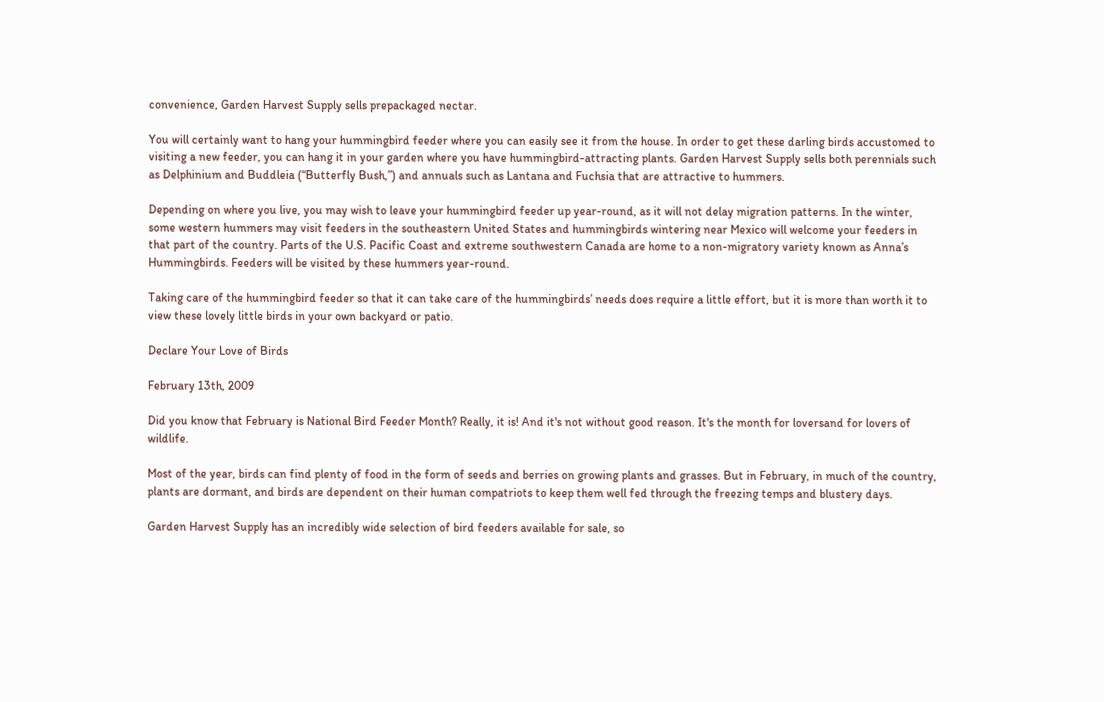convenience, Garden Harvest Supply sells prepackaged nectar.

You will certainly want to hang your hummingbird feeder where you can easily see it from the house. In order to get these darling birds accustomed to visiting a new feeder, you can hang it in your garden where you have hummingbird-attracting plants. Garden Harvest Supply sells both perennials such as Delphinium and Buddleia (“Butterfly Bush,”) and annuals such as Lantana and Fuchsia that are attractive to hummers.

Depending on where you live, you may wish to leave your hummingbird feeder up year-round, as it will not delay migration patterns. In the winter, some western hummers may visit feeders in the southeastern United States and hummingbirds wintering near Mexico will welcome your feeders in that part of the country. Parts of the U.S. Pacific Coast and extreme southwestern Canada are home to a non-migratory variety known as Anna’s Hummingbirds. Feeders will be visited by these hummers year-round.

Taking care of the hummingbird feeder so that it can take care of the hummingbirds’ needs does require a little effort, but it is more than worth it to view these lovely little birds in your own backyard or patio.

Declare Your Love of Birds

February 13th, 2009

Did you know that February is National Bird Feeder Month? Really, it is! And it's not without good reason. It's the month for loversand for lovers of wildlife.

Most of the year, birds can find plenty of food in the form of seeds and berries on growing plants and grasses. But in February, in much of the country, plants are dormant, and birds are dependent on their human compatriots to keep them well fed through the freezing temps and blustery days.

Garden Harvest Supply has an incredibly wide selection of bird feeders available for sale, so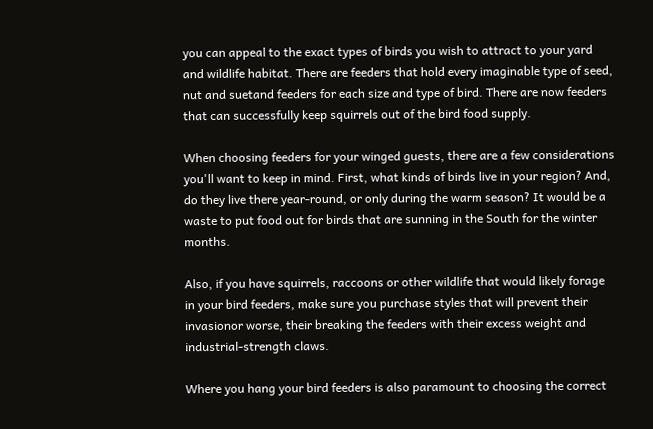you can appeal to the exact types of birds you wish to attract to your yard and wildlife habitat. There are feeders that hold every imaginable type of seed, nut and suetand feeders for each size and type of bird. There are now feeders that can successfully keep squirrels out of the bird food supply.

When choosing feeders for your winged guests, there are a few considerations you'll want to keep in mind. First, what kinds of birds live in your region? And, do they live there year-round, or only during the warm season? It would be a waste to put food out for birds that are sunning in the South for the winter months.

Also, if you have squirrels, raccoons or other wildlife that would likely forage in your bird feeders, make sure you purchase styles that will prevent their invasionor worse, their breaking the feeders with their excess weight and industrial-strength claws.

Where you hang your bird feeders is also paramount to choosing the correct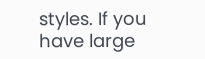styles. If you have large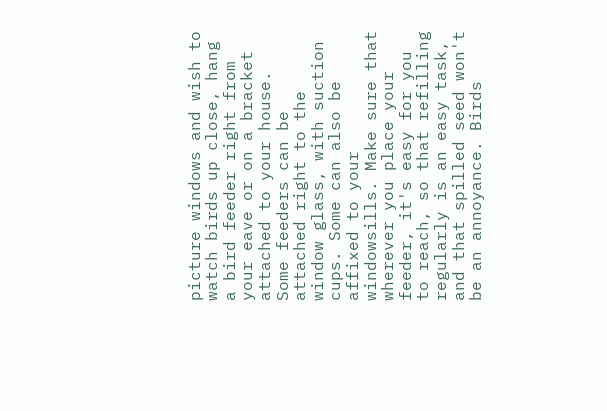picture windows and wish to watch birds up close, hang a bird feeder right from your eave or on a bracket attached to your house. Some feeders can be attached right to the window glass, with suction cups. Some can also be affixed to your windowsills. Make sure that wherever you place your feeder, it's easy for you to reach, so that refilling regularly is an easy task, and that spilled seed won't be an annoyance. Birds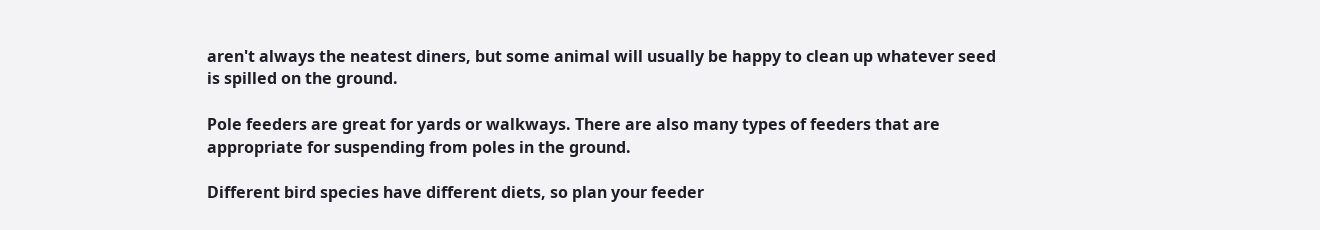aren't always the neatest diners, but some animal will usually be happy to clean up whatever seed is spilled on the ground.

Pole feeders are great for yards or walkways. There are also many types of feeders that are appropriate for suspending from poles in the ground.

Different bird species have different diets, so plan your feeder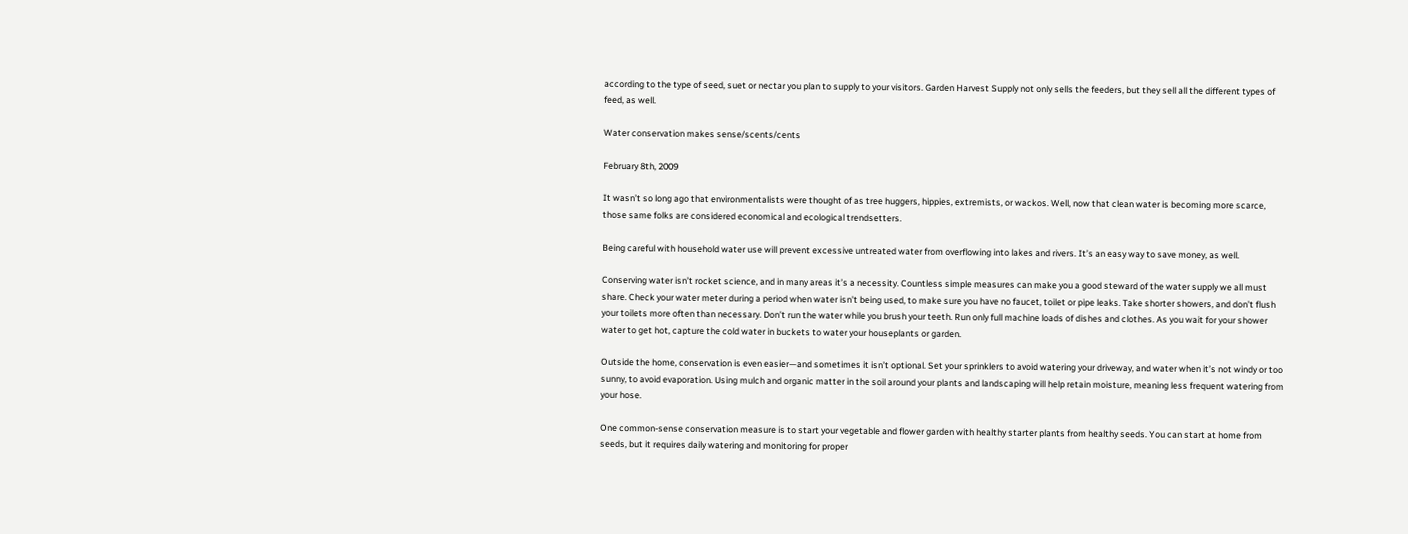according to the type of seed, suet or nectar you plan to supply to your visitors. Garden Harvest Supply not only sells the feeders, but they sell all the different types of feed, as well.

Water conservation makes sense/scents/cents

February 8th, 2009

It wasn’t so long ago that environmentalists were thought of as tree huggers, hippies, extremists, or wackos. Well, now that clean water is becoming more scarce, those same folks are considered economical and ecological trendsetters.

Being careful with household water use will prevent excessive untreated water from overflowing into lakes and rivers. It’s an easy way to save money, as well.

Conserving water isn’t rocket science, and in many areas it’s a necessity. Countless simple measures can make you a good steward of the water supply we all must share. Check your water meter during a period when water isn’t being used, to make sure you have no faucet, toilet or pipe leaks. Take shorter showers, and don’t flush your toilets more often than necessary. Don’t run the water while you brush your teeth. Run only full machine loads of dishes and clothes. As you wait for your shower water to get hot, capture the cold water in buckets to water your houseplants or garden.

Outside the home, conservation is even easier—and sometimes it isn’t optional. Set your sprinklers to avoid watering your driveway, and water when it’s not windy or too sunny, to avoid evaporation. Using mulch and organic matter in the soil around your plants and landscaping will help retain moisture, meaning less frequent watering from your hose.

One common-sense conservation measure is to start your vegetable and flower garden with healthy starter plants from healthy seeds. You can start at home from seeds, but it requires daily watering and monitoring for proper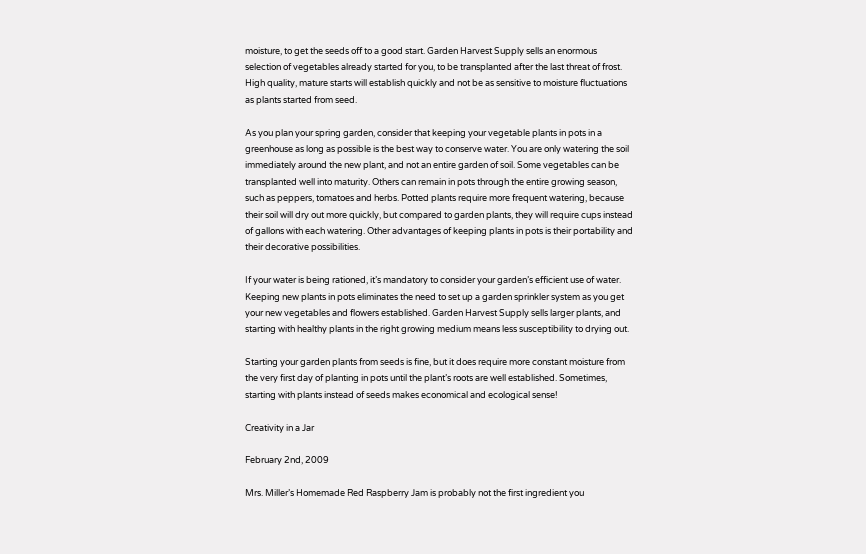moisture, to get the seeds off to a good start. Garden Harvest Supply sells an enormous selection of vegetables already started for you, to be transplanted after the last threat of frost. High quality, mature starts will establish quickly and not be as sensitive to moisture fluctuations as plants started from seed.

As you plan your spring garden, consider that keeping your vegetable plants in pots in a greenhouse as long as possible is the best way to conserve water. You are only watering the soil immediately around the new plant, and not an entire garden of soil. Some vegetables can be transplanted well into maturity. Others can remain in pots through the entire growing season, such as peppers, tomatoes and herbs. Potted plants require more frequent watering, because their soil will dry out more quickly, but compared to garden plants, they will require cups instead of gallons with each watering. Other advantages of keeping plants in pots is their portability and their decorative possibilities.

If your water is being rationed, it’s mandatory to consider your garden’s efficient use of water. Keeping new plants in pots eliminates the need to set up a garden sprinkler system as you get your new vegetables and flowers established. Garden Harvest Supply sells larger plants, and starting with healthy plants in the right growing medium means less susceptibility to drying out.

Starting your garden plants from seeds is fine, but it does require more constant moisture from the very first day of planting in pots until the plant’s roots are well established. Sometimes, starting with plants instead of seeds makes economical and ecological sense!

Creativity in a Jar

February 2nd, 2009

Mrs. Miller’s Homemade Red Raspberry Jam is probably not the first ingredient you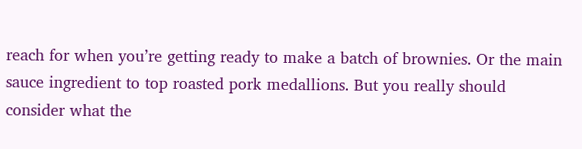reach for when you’re getting ready to make a batch of brownies. Or the main sauce ingredient to top roasted pork medallions. But you really should consider what the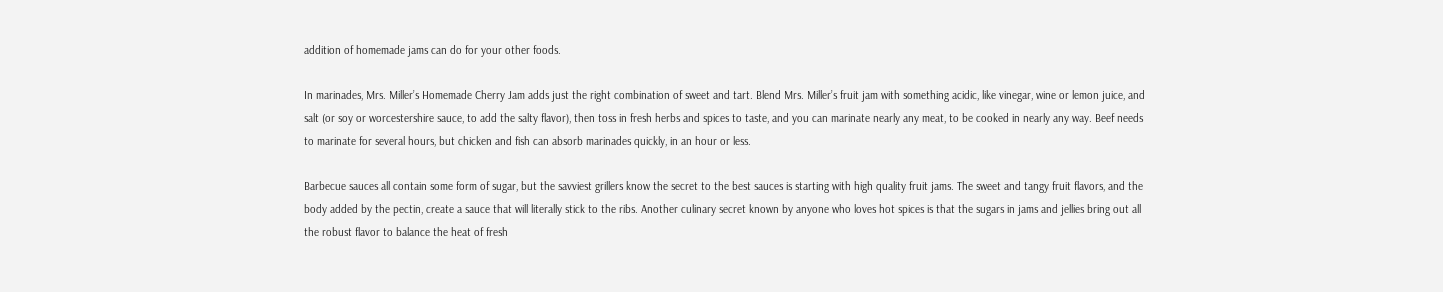addition of homemade jams can do for your other foods.

In marinades, Mrs. Miller’s Homemade Cherry Jam adds just the right combination of sweet and tart. Blend Mrs. Miller’s fruit jam with something acidic, like vinegar, wine or lemon juice, and salt (or soy or worcestershire sauce, to add the salty flavor), then toss in fresh herbs and spices to taste, and you can marinate nearly any meat, to be cooked in nearly any way. Beef needs to marinate for several hours, but chicken and fish can absorb marinades quickly, in an hour or less.

Barbecue sauces all contain some form of sugar, but the savviest grillers know the secret to the best sauces is starting with high quality fruit jams. The sweet and tangy fruit flavors, and the body added by the pectin, create a sauce that will literally stick to the ribs. Another culinary secret known by anyone who loves hot spices is that the sugars in jams and jellies bring out all the robust flavor to balance the heat of fresh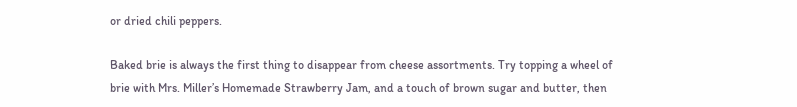or dried chili peppers.

Baked brie is always the first thing to disappear from cheese assortments. Try topping a wheel of brie with Mrs. Miller’s Homemade Strawberry Jam, and a touch of brown sugar and butter, then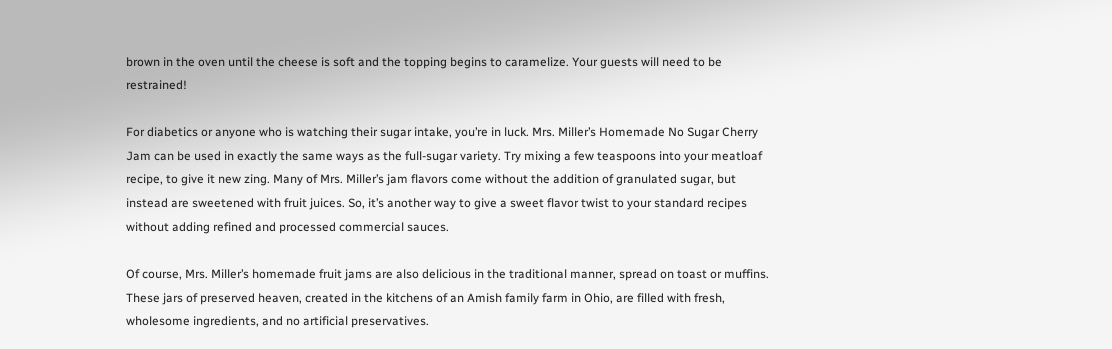brown in the oven until the cheese is soft and the topping begins to caramelize. Your guests will need to be restrained!

For diabetics or anyone who is watching their sugar intake, you’re in luck. Mrs. Miller’s Homemade No Sugar Cherry Jam can be used in exactly the same ways as the full-sugar variety. Try mixing a few teaspoons into your meatloaf recipe, to give it new zing. Many of Mrs. Miller’s jam flavors come without the addition of granulated sugar, but instead are sweetened with fruit juices. So, it’s another way to give a sweet flavor twist to your standard recipes without adding refined and processed commercial sauces.

Of course, Mrs. Miller’s homemade fruit jams are also delicious in the traditional manner, spread on toast or muffins. These jars of preserved heaven, created in the kitchens of an Amish family farm in Ohio, are filled with fresh, wholesome ingredients, and no artificial preservatives.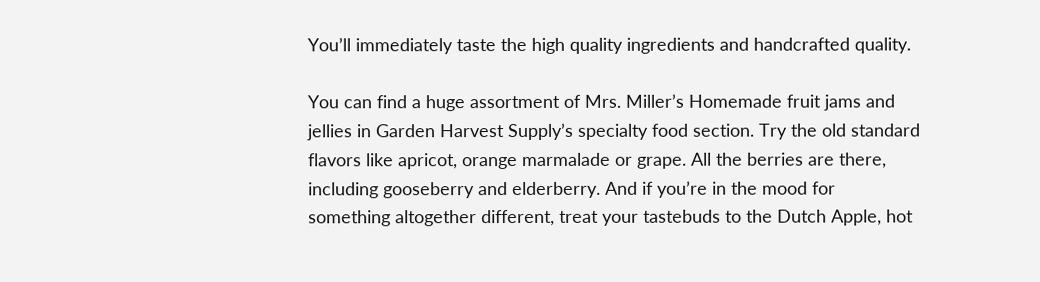You’ll immediately taste the high quality ingredients and handcrafted quality.

You can find a huge assortment of Mrs. Miller’s Homemade fruit jams and jellies in Garden Harvest Supply’s specialty food section. Try the old standard flavors like apricot, orange marmalade or grape. All the berries are there, including gooseberry and elderberry. And if you’re in the mood for something altogether different, treat your tastebuds to the Dutch Apple, hot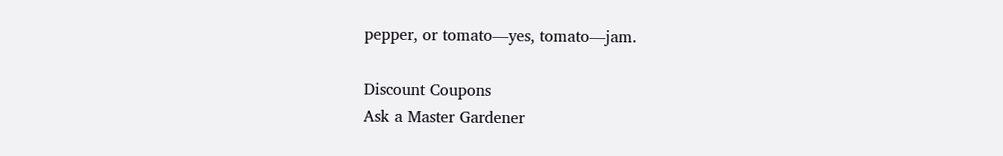pepper, or tomato—yes, tomato—jam.

Discount Coupons
Ask a Master Gardener